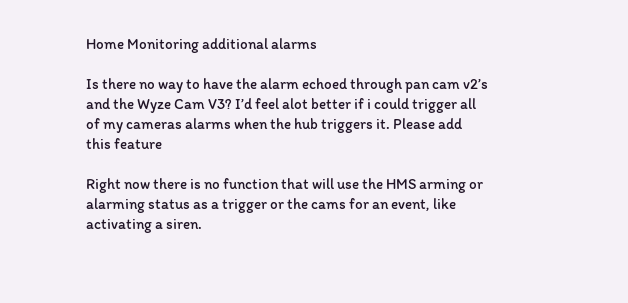Home Monitoring additional alarms

Is there no way to have the alarm echoed through pan cam v2’s and the Wyze Cam V3? I’d feel alot better if i could trigger all of my cameras alarms when the hub triggers it. Please add this feature

Right now there is no function that will use the HMS arming or alarming status as a trigger or the cams for an event, like activating a siren.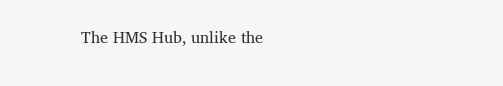The HMS Hub, unlike the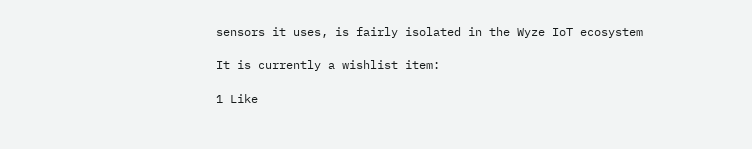sensors it uses, is fairly isolated in the Wyze IoT ecosystem

It is currently a wishlist item:

1 Like